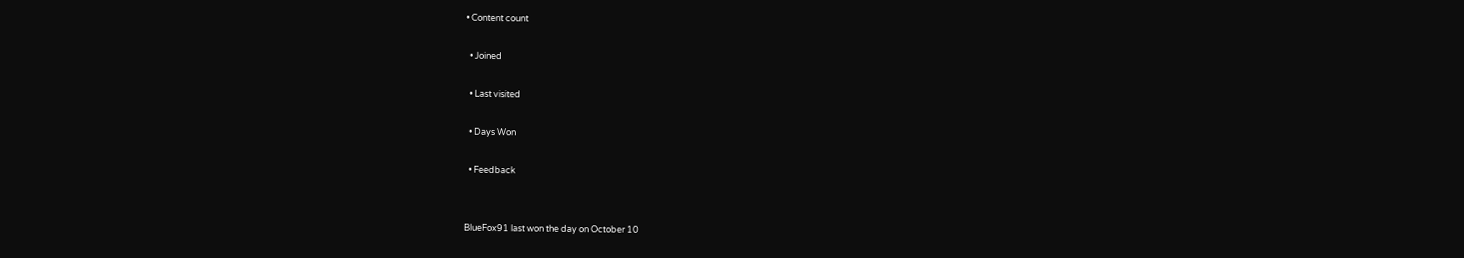• Content count

  • Joined

  • Last visited

  • Days Won

  • Feedback


BlueFox91 last won the day on October 10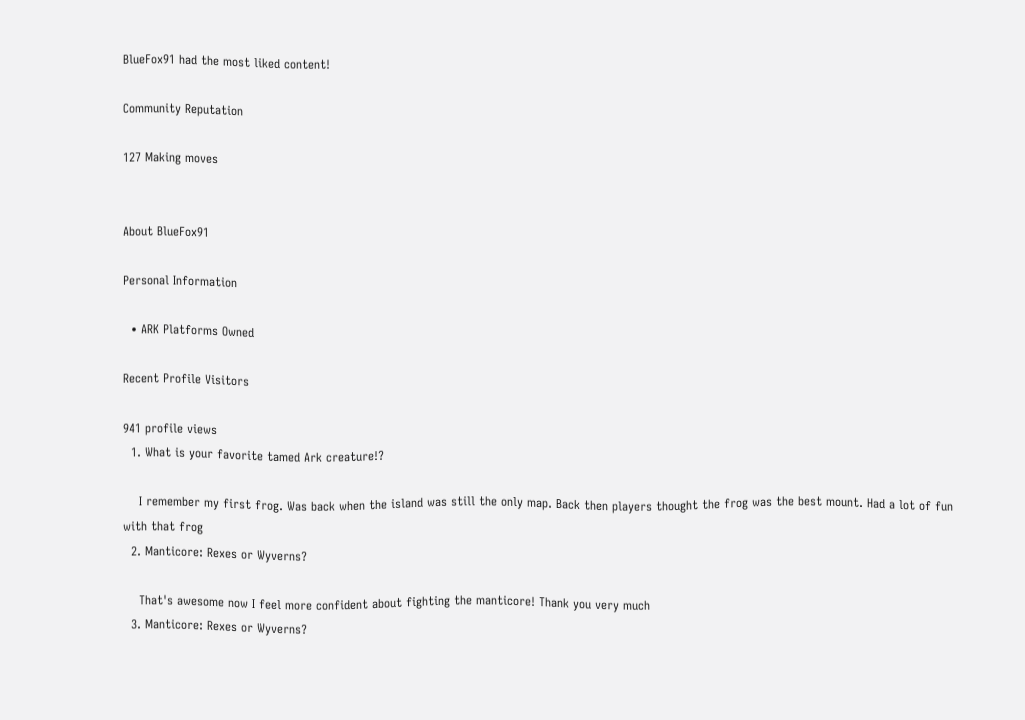BlueFox91 had the most liked content!

Community Reputation

127 Making moves


About BlueFox91

Personal Information

  • ARK Platforms Owned

Recent Profile Visitors

941 profile views
  1. What is your favorite tamed Ark creature!?

    I remember my first frog. Was back when the island was still the only map. Back then players thought the frog was the best mount. Had a lot of fun with that frog
  2. Manticore: Rexes or Wyverns?

    That's awesome now I feel more confident about fighting the manticore! Thank you very much
  3. Manticore: Rexes or Wyverns?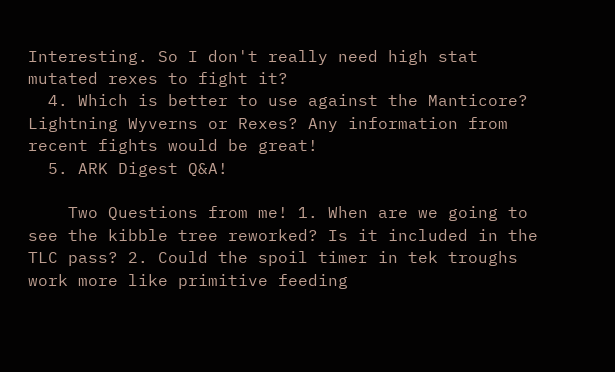Interesting. So I don't really need high stat mutated rexes to fight it?
  4. Which is better to use against the Manticore? Lightning Wyverns or Rexes? Any information from recent fights would be great!
  5. ARK Digest Q&A!

    Two Questions from me! 1. When are we going to see the kibble tree reworked? Is it included in the TLC pass? 2. Could the spoil timer in tek troughs work more like primitive feeding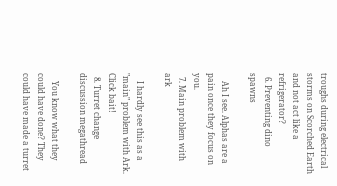troughs during electrical storms on Scorched Earth and not act like a refrigerator?
  6. Preventing dino spawns

    Ah I see. Alphas are a pain once they focus on you.
  7. Main problem with ark

    I hardly see this as a "main" problem with Ark. Click bait!
  8. Turret change discussion megathread

    You know what they could have done? They could have made a turret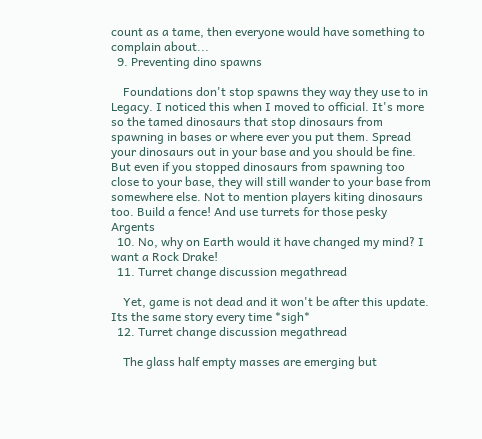count as a tame, then everyone would have something to complain about...
  9. Preventing dino spawns

    Foundations don't stop spawns they way they use to in Legacy. I noticed this when I moved to official. It's more so the tamed dinosaurs that stop dinosaurs from spawning in bases or where ever you put them. Spread your dinosaurs out in your base and you should be fine. But even if you stopped dinosaurs from spawning too close to your base, they will still wander to your base from somewhere else. Not to mention players kiting dinosaurs too. Build a fence! And use turrets for those pesky Argents
  10. No, why on Earth would it have changed my mind? I want a Rock Drake!
  11. Turret change discussion megathread

    Yet, game is not dead and it won't be after this update. Its the same story every time *sigh*
  12. Turret change discussion megathread

    The glass half empty masses are emerging but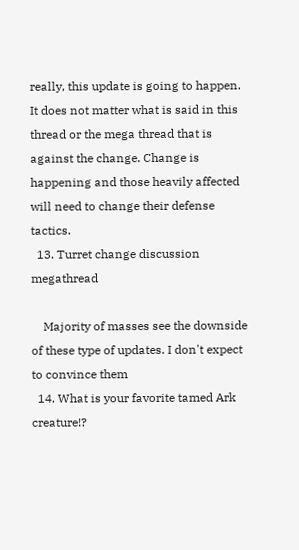really, this update is going to happen. It does not matter what is said in this thread or the mega thread that is against the change. Change is happening and those heavily affected will need to change their defense tactics.
  13. Turret change discussion megathread

    Majority of masses see the downside of these type of updates. I don't expect to convince them
  14. What is your favorite tamed Ark creature!?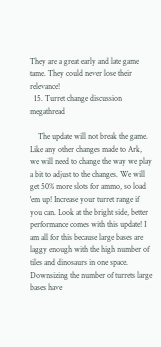They are a great early and late game tame. They could never lose their relevance!
  15. Turret change discussion megathread

    The update will not break the game. Like any other changes made to Ark, we will need to change the way we play a bit to adjust to the changes. We will get 50% more slots for ammo, so load 'em up! Increase your turret range if you can. Look at the bright side, better performance comes with this update! I am all for this because large bases are laggy enough with the high number of tiles and dinosaurs in one space. Downsizing the number of turrets large bases have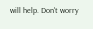will help. Don't worry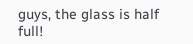guys, the glass is half full!